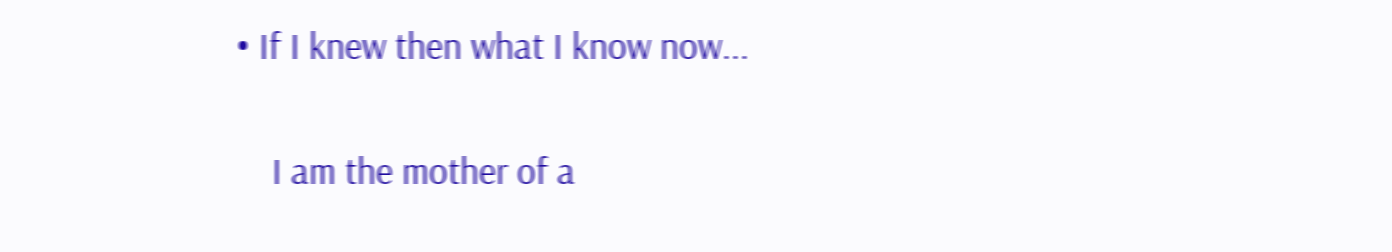• If I knew then what I know now...

    I am the mother of a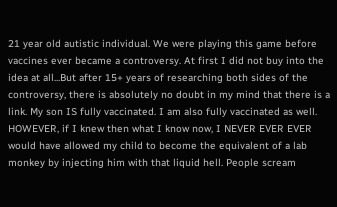21 year old autistic individual. We were playing this game before vaccines ever became a controversy. At first I did not buy into the idea at all...But after 15+ years of researching both sides of the controversy, there is absolutely no doubt in my mind that there is a link. My son IS fully vaccinated. I am also fully vaccinated as well. HOWEVER, if I knew then what I know now, I NEVER EVER EVER would have allowed my child to become the equivalent of a lab monkey by injecting him with that liquid hell. People scream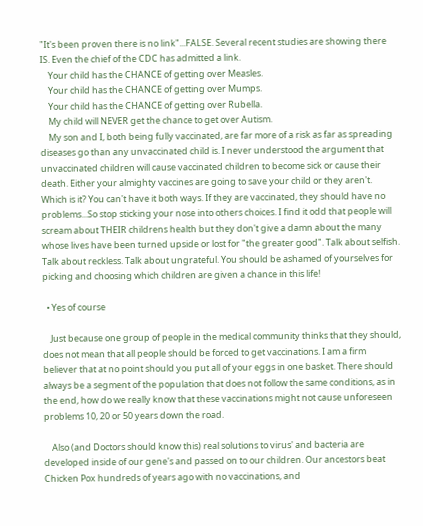"It's been proven there is no link"...FALSE. Several recent studies are showing there IS. Even the chief of the CDC has admitted a link.
    Your child has the CHANCE of getting over Measles.
    Your child has the CHANCE of getting over Mumps.
    Your child has the CHANCE of getting over Rubella.
    My child will NEVER get the chance to get over Autism.
    My son and I, both being fully vaccinated, are far more of a risk as far as spreading diseases go than any unvaccinated child is. I never understood the argument that unvaccinated children will cause vaccinated children to become sick or cause their death. Either your almighty vaccines are going to save your child or they aren't. Which is it? You can't have it both ways. If they are vaccinated, they should have no problems...So stop sticking your nose into others choices. I find it odd that people will scream about THEIR childrens health but they don't give a damn about the many whose lives have been turned upside or lost for "the greater good". Talk about selfish. Talk about reckless. Talk about ungrateful. You should be ashamed of yourselves for picking and choosing which children are given a chance in this life!

  • Yes of course

    Just because one group of people in the medical community thinks that they should, does not mean that all people should be forced to get vaccinations. I am a firm believer that at no point should you put all of your eggs in one basket. There should always be a segment of the population that does not follow the same conditions, as in the end, how do we really know that these vaccinations might not cause unforeseen problems 10, 20 or 50 years down the road.

    Also (and Doctors should know this) real solutions to virus' and bacteria are developed inside of our gene's and passed on to our children. Our ancestors beat Chicken Pox hundreds of years ago with no vaccinations, and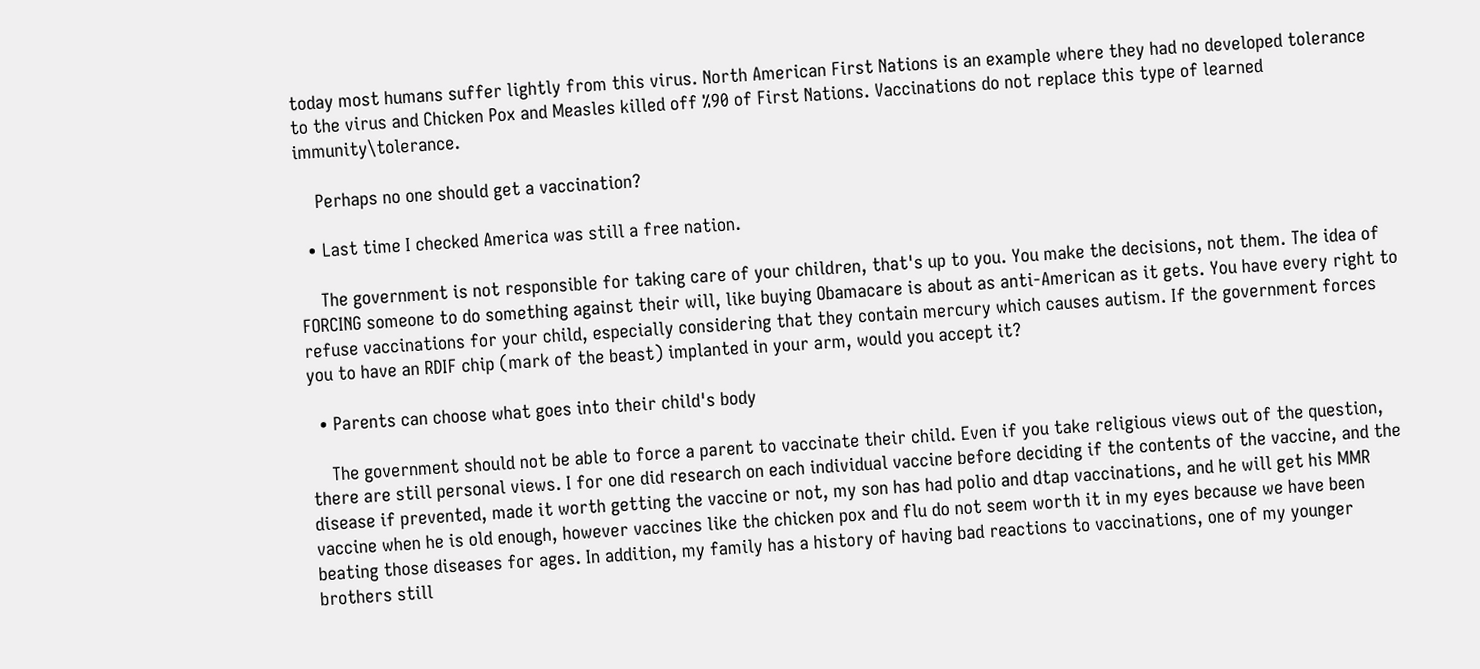today most humans suffer lightly from this virus. North American First Nations is an example where they had no developed tolerance to the virus and Chicken Pox and Measles killed off %90 of First Nations. Vaccinations do not replace this type of learned immunity\tolerance.

    Perhaps no one should get a vaccination?

  • Last time I checked America was still a free nation.

    The government is not responsible for taking care of your children, that's up to you. You make the decisions, not them. The idea of FORCING someone to do something against their will, like buying Obamacare is about as anti-American as it gets. You have every right to refuse vaccinations for your child, especially considering that they contain mercury which causes autism. If the government forces you to have an RDIF chip (mark of the beast) implanted in your arm, would you accept it?

  • Parents can choose what goes into their child's body

    The government should not be able to force a parent to vaccinate their child. Even if you take religious views out of the question, there are still personal views. I for one did research on each individual vaccine before deciding if the contents of the vaccine, and the disease if prevented, made it worth getting the vaccine or not, my son has had polio and dtap vaccinations, and he will get his MMR vaccine when he is old enough, however vaccines like the chicken pox and flu do not seem worth it in my eyes because we have been beating those diseases for ages. In addition, my family has a history of having bad reactions to vaccinations, one of my younger brothers still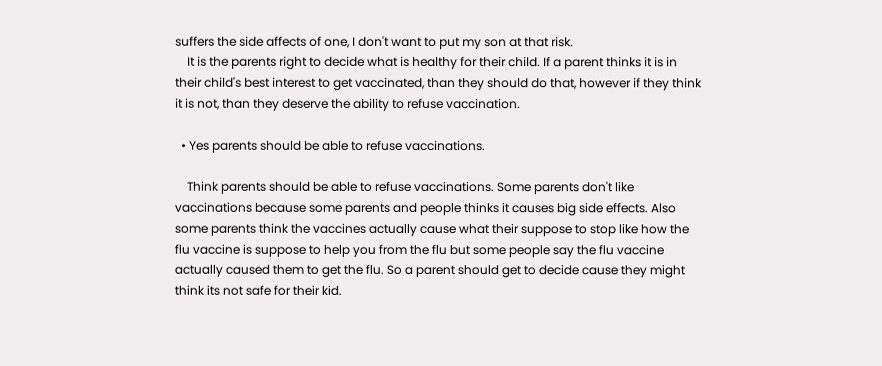suffers the side affects of one, I don't want to put my son at that risk.
    It is the parents right to decide what is healthy for their child. If a parent thinks it is in their child's best interest to get vaccinated, than they should do that, however if they think it is not, than they deserve the ability to refuse vaccination.

  • Yes parents should be able to refuse vaccinations.

    Think parents should be able to refuse vaccinations. Some parents don't like vaccinations because some parents and people thinks it causes big side effects. Also some parents think the vaccines actually cause what their suppose to stop like how the flu vaccine is suppose to help you from the flu but some people say the flu vaccine actually caused them to get the flu. So a parent should get to decide cause they might think its not safe for their kid.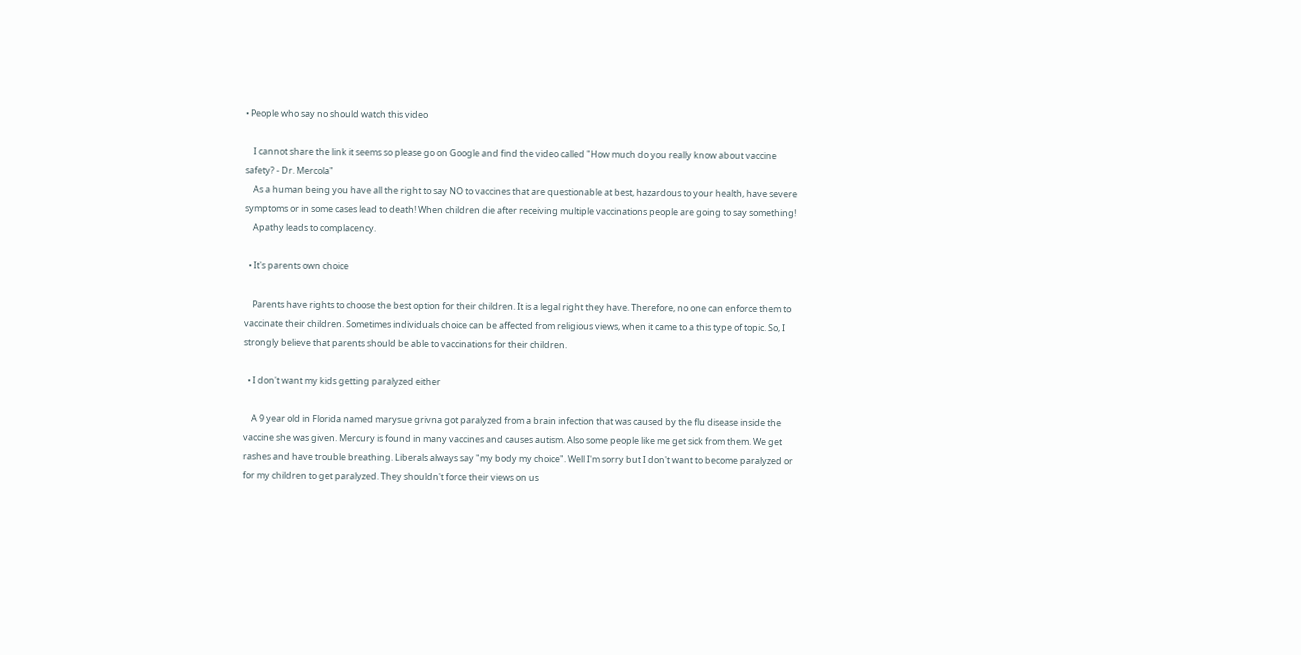• People who say no should watch this video

    I cannot share the link it seems so please go on Google and find the video called "How much do you really know about vaccine safety? - Dr. Mercola"
    As a human being you have all the right to say NO to vaccines that are questionable at best, hazardous to your health, have severe symptoms or in some cases lead to death! When children die after receiving multiple vaccinations people are going to say something!
    Apathy leads to complacency.

  • It's parents own choice

    Parents have rights to choose the best option for their children. It is a legal right they have. Therefore, no one can enforce them to vaccinate their children. Sometimes individuals choice can be affected from religious views, when it came to a this type of topic. So, I strongly believe that parents should be able to vaccinations for their children.

  • I don't want my kids getting paralyzed either

    A 9 year old in Florida named marysue grivna got paralyzed from a brain infection that was caused by the flu disease inside the vaccine she was given. Mercury is found in many vaccines and causes autism. Also some people like me get sick from them. We get rashes and have trouble breathing. Liberals always say "my body my choice". Well I'm sorry but I don't want to become paralyzed or for my children to get paralyzed. They shouldn't force their views on us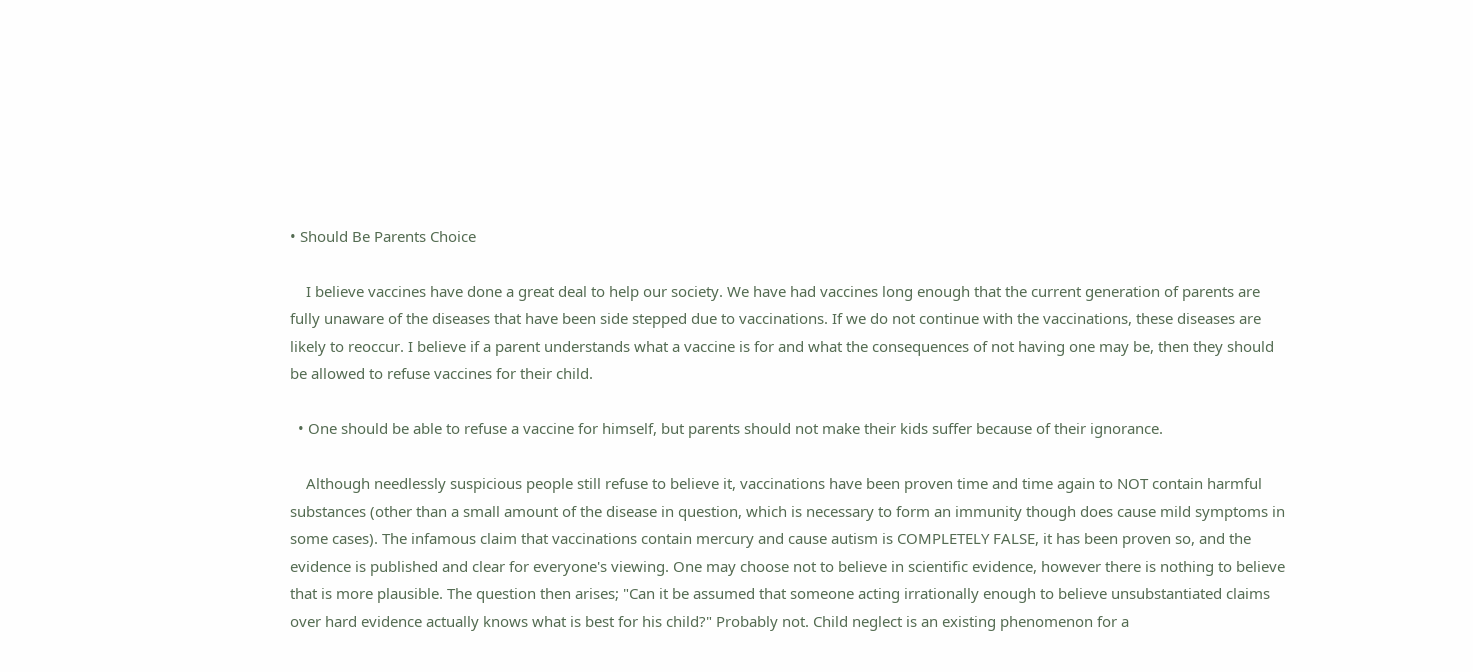• Should Be Parents Choice

    I believe vaccines have done a great deal to help our society. We have had vaccines long enough that the current generation of parents are fully unaware of the diseases that have been side stepped due to vaccinations. If we do not continue with the vaccinations, these diseases are likely to reoccur. I believe if a parent understands what a vaccine is for and what the consequences of not having one may be, then they should be allowed to refuse vaccines for their child.

  • One should be able to refuse a vaccine for himself, but parents should not make their kids suffer because of their ignorance.

    Although needlessly suspicious people still refuse to believe it, vaccinations have been proven time and time again to NOT contain harmful substances (other than a small amount of the disease in question, which is necessary to form an immunity though does cause mild symptoms in some cases). The infamous claim that vaccinations contain mercury and cause autism is COMPLETELY FALSE, it has been proven so, and the evidence is published and clear for everyone's viewing. One may choose not to believe in scientific evidence, however there is nothing to believe that is more plausible. The question then arises; "Can it be assumed that someone acting irrationally enough to believe unsubstantiated claims over hard evidence actually knows what is best for his child?" Probably not. Child neglect is an existing phenomenon for a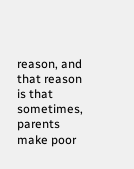reason, and that reason is that sometimes, parents make poor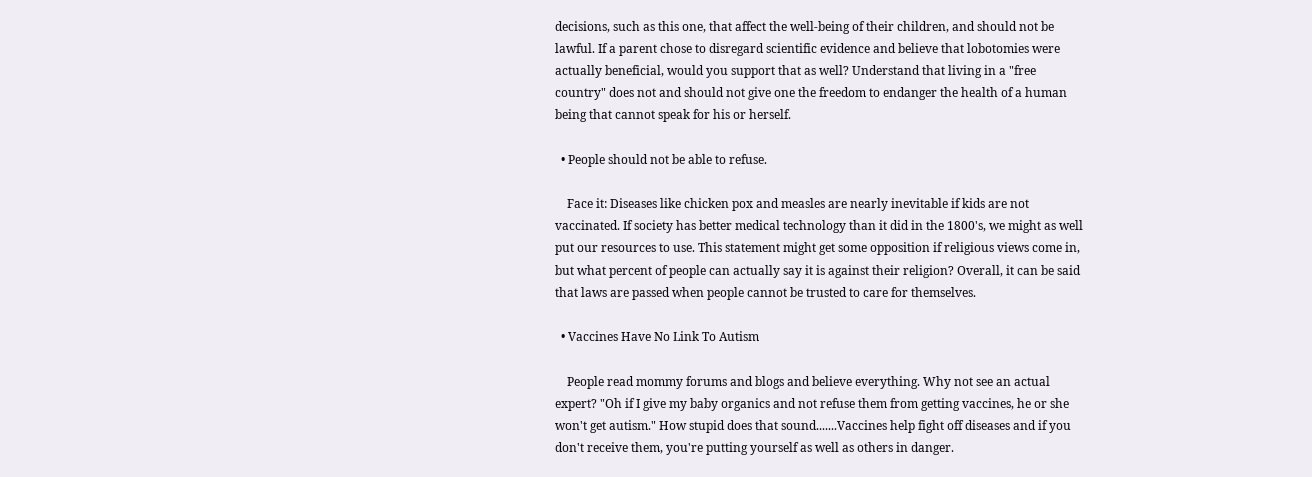decisions, such as this one, that affect the well-being of their children, and should not be lawful. If a parent chose to disregard scientific evidence and believe that lobotomies were actually beneficial, would you support that as well? Understand that living in a "free country" does not and should not give one the freedom to endanger the health of a human being that cannot speak for his or herself.

  • People should not be able to refuse.

    Face it: Diseases like chicken pox and measles are nearly inevitable if kids are not vaccinated. If society has better medical technology than it did in the 1800's, we might as well put our resources to use. This statement might get some opposition if religious views come in, but what percent of people can actually say it is against their religion? Overall, it can be said that laws are passed when people cannot be trusted to care for themselves.

  • Vaccines Have No Link To Autism

    People read mommy forums and blogs and believe everything. Why not see an actual expert? "Oh if I give my baby organics and not refuse them from getting vaccines, he or she won't get autism." How stupid does that sound.......Vaccines help fight off diseases and if you don't receive them, you're putting yourself as well as others in danger.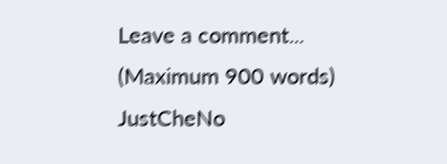Leave a comment...
(Maximum 900 words)
JustCheNo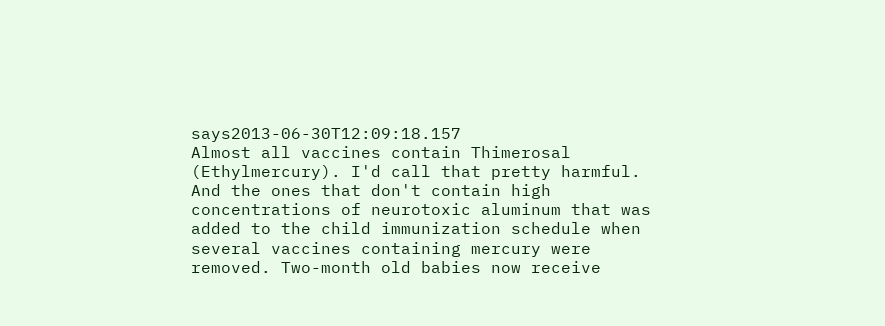says2013-06-30T12:09:18.157
Almost all vaccines contain Thimerosal (Ethylmercury). I'd call that pretty harmful. And the ones that don't contain high concentrations of neurotoxic aluminum that was added to the child immunization schedule when several vaccines containing mercury were removed. Two-month old babies now receive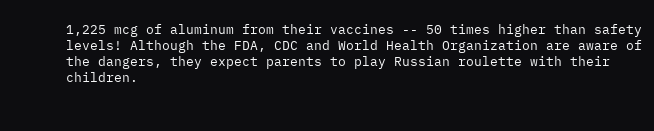1,225 mcg of aluminum from their vaccines -- 50 times higher than safety levels! Although the FDA, CDC and World Health Organization are aware of the dangers, they expect parents to play Russian roulette with their children.